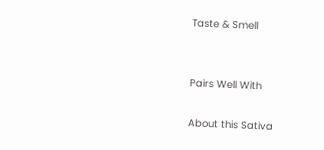Taste & Smell


Pairs Well With

About this Sativa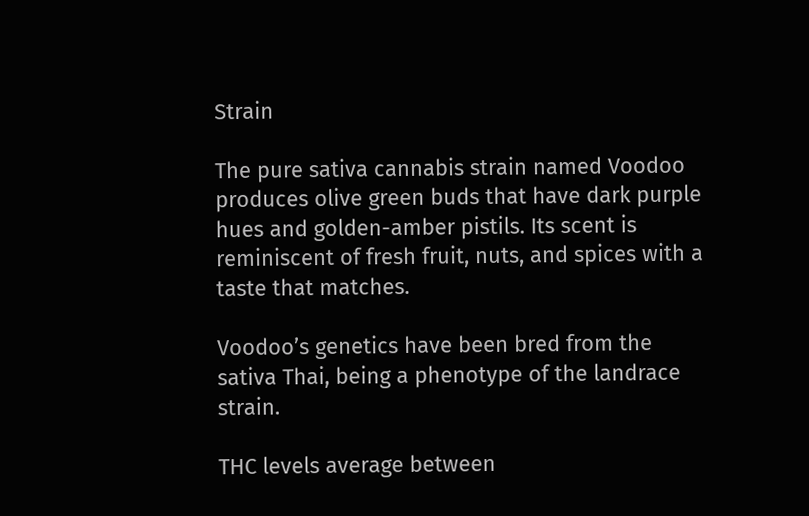Strain

The pure sativa cannabis strain named Voodoo produces olive green buds that have dark purple hues and golden-amber pistils. Its scent is reminiscent of fresh fruit, nuts, and spices with a taste that matches.

Voodoo’s genetics have been bred from the sativa Thai, being a phenotype of the landrace strain.

THC levels average between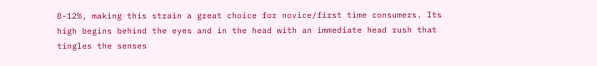8-12%, making this strain a great choice for novice/first time consumers. Its high begins behind the eyes and in the head with an immediate head rush that tingles the senses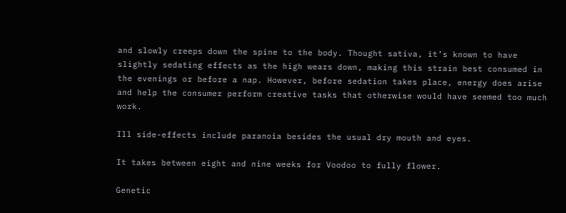and slowly creeps down the spine to the body. Thought sativa, it’s known to have slightly sedating effects as the high wears down, making this strain best consumed in the evenings or before a nap. However, before sedation takes place, energy does arise and help the consumer perform creative tasks that otherwise would have seemed too much work.

Ill side-effects include paranoia besides the usual dry mouth and eyes.

It takes between eight and nine weeks for Voodoo to fully flower.

Genetic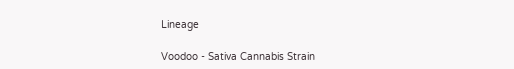Lineage

Voodoo - Sativa Cannabis Strain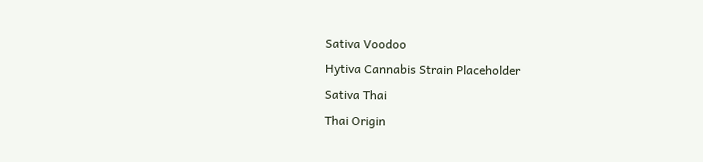Sativa Voodoo
Hytiva Cannabis Strain Placeholder
Sativa Thai
Thai Origin